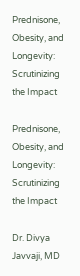Prednisone, Obesity, and Longevity: Scrutinizing the Impact

Prednisone, Obesity, and Longevity: Scrutinizing the Impact

Dr. Divya Javvaji, MD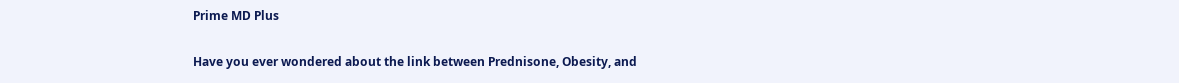Prime MD Plus

Have you ever wondered about the link between Prednisone, Obesity, and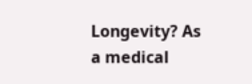Longevity? As a medical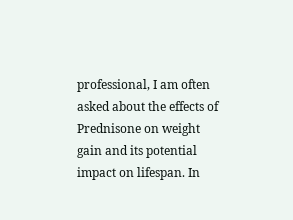professional, I am often asked about the effects of Prednisone on weight gain and its potential impact on lifespan. In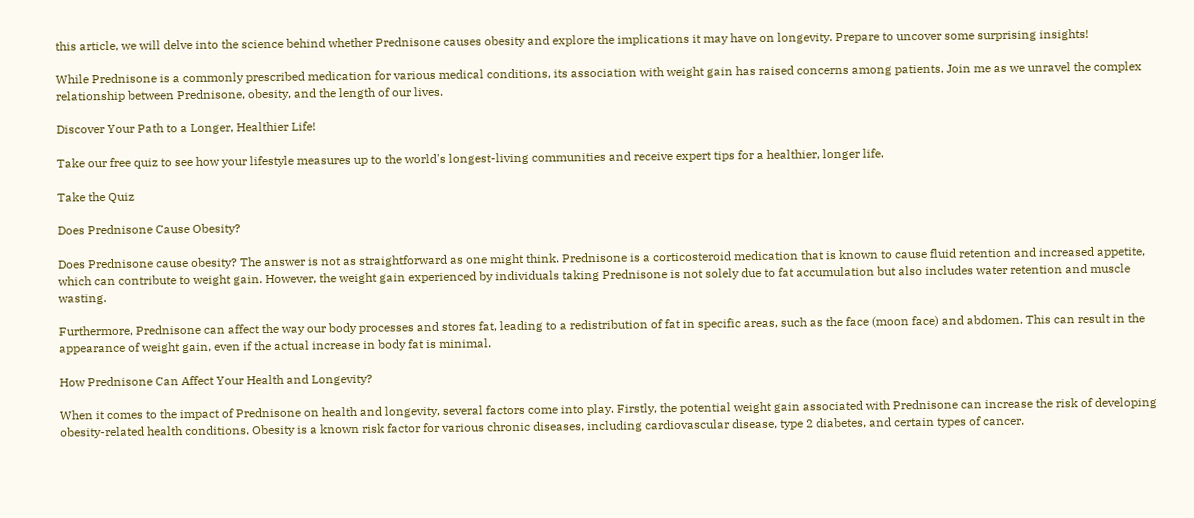this article, we will delve into the science behind whether Prednisone causes obesity and explore the implications it may have on longevity. Prepare to uncover some surprising insights!

While Prednisone is a commonly prescribed medication for various medical conditions, its association with weight gain has raised concerns among patients. Join me as we unravel the complex relationship between Prednisone, obesity, and the length of our lives.

Discover Your Path to a Longer, Healthier Life!

Take our free quiz to see how your lifestyle measures up to the world's longest-living communities and receive expert tips for a healthier, longer life.

Take the Quiz

Does Prednisone Cause Obesity?

Does Prednisone cause obesity? The answer is not as straightforward as one might think. Prednisone is a corticosteroid medication that is known to cause fluid retention and increased appetite, which can contribute to weight gain. However, the weight gain experienced by individuals taking Prednisone is not solely due to fat accumulation but also includes water retention and muscle wasting.

Furthermore, Prednisone can affect the way our body processes and stores fat, leading to a redistribution of fat in specific areas, such as the face (moon face) and abdomen. This can result in the appearance of weight gain, even if the actual increase in body fat is minimal.

How Prednisone Can Affect Your Health and Longevity?

When it comes to the impact of Prednisone on health and longevity, several factors come into play. Firstly, the potential weight gain associated with Prednisone can increase the risk of developing obesity-related health conditions. Obesity is a known risk factor for various chronic diseases, including cardiovascular disease, type 2 diabetes, and certain types of cancer.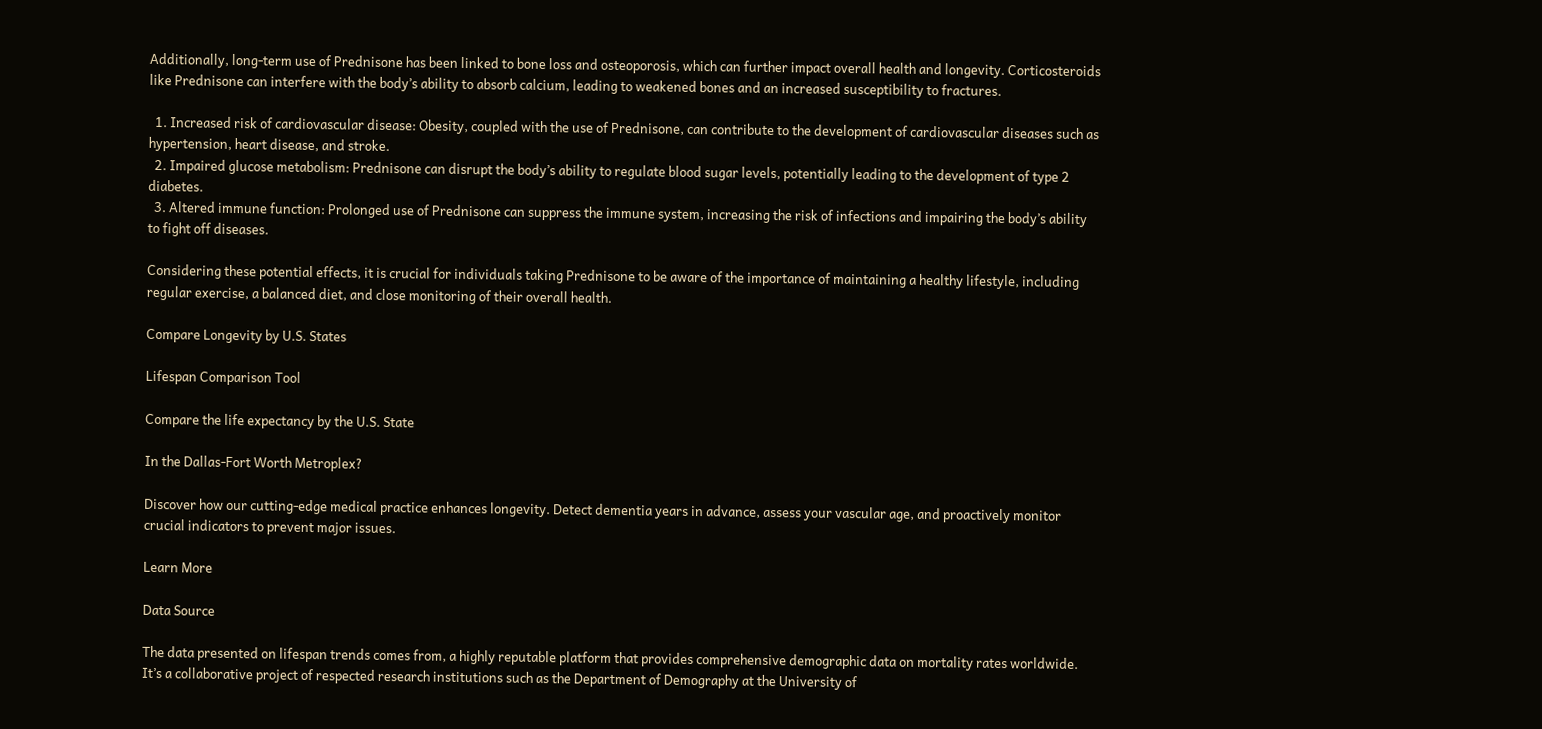Additionally, long-term use of Prednisone has been linked to bone loss and osteoporosis, which can further impact overall health and longevity. Corticosteroids like Prednisone can interfere with the body’s ability to absorb calcium, leading to weakened bones and an increased susceptibility to fractures.

  1. Increased risk of cardiovascular disease: Obesity, coupled with the use of Prednisone, can contribute to the development of cardiovascular diseases such as hypertension, heart disease, and stroke.
  2. Impaired glucose metabolism: Prednisone can disrupt the body’s ability to regulate blood sugar levels, potentially leading to the development of type 2 diabetes.
  3. Altered immune function: Prolonged use of Prednisone can suppress the immune system, increasing the risk of infections and impairing the body’s ability to fight off diseases.

Considering these potential effects, it is crucial for individuals taking Prednisone to be aware of the importance of maintaining a healthy lifestyle, including regular exercise, a balanced diet, and close monitoring of their overall health.

Compare Longevity by U.S. States

Lifespan Comparison Tool

Compare the life expectancy by the U.S. State

In the Dallas-Fort Worth Metroplex?

Discover how our cutting-edge medical practice enhances longevity. Detect dementia years in advance, assess your vascular age, and proactively monitor crucial indicators to prevent major issues.

Learn More

Data Source

The data presented on lifespan trends comes from, a highly reputable platform that provides comprehensive demographic data on mortality rates worldwide. It’s a collaborative project of respected research institutions such as the Department of Demography at the University of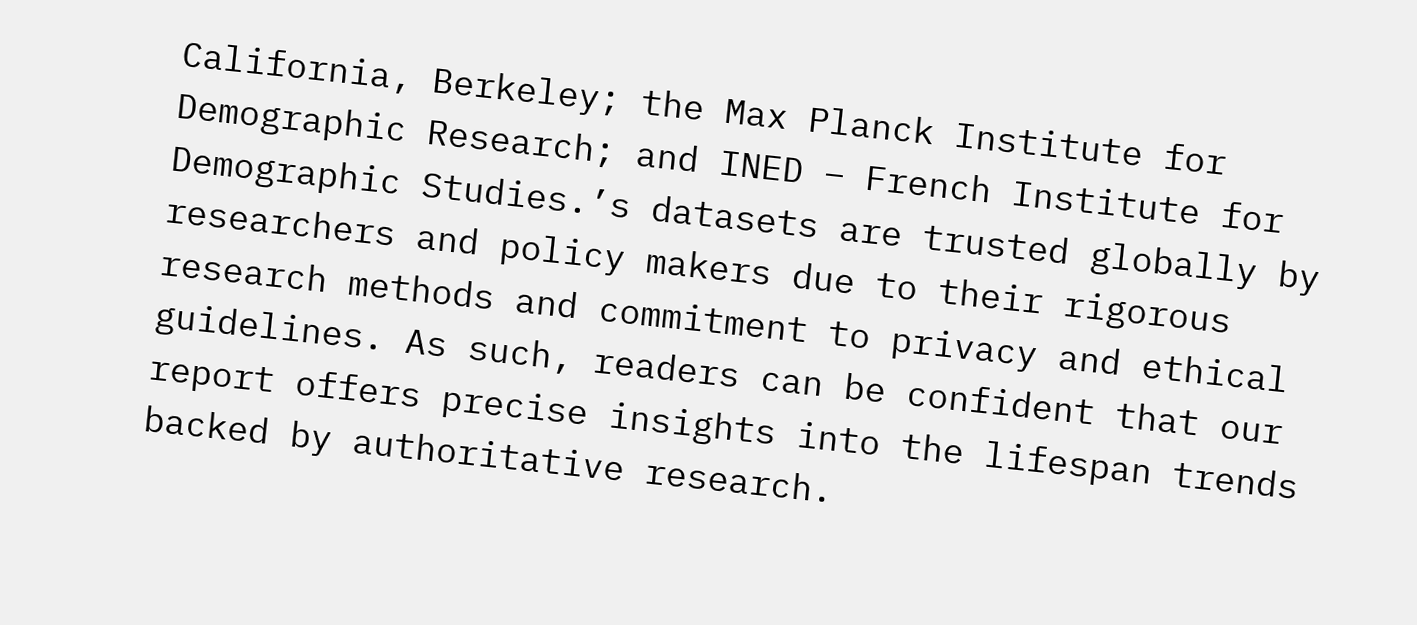California, Berkeley; the Max Planck Institute for Demographic Research; and INED – French Institute for Demographic Studies.’s datasets are trusted globally by researchers and policy makers due to their rigorous research methods and commitment to privacy and ethical guidelines. As such, readers can be confident that our report offers precise insights into the lifespan trends backed by authoritative research.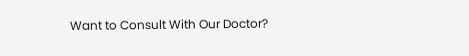Want to Consult With Our Doctor?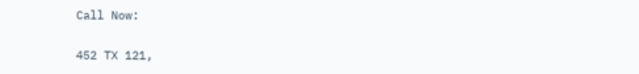Call Now:

452 TX 121,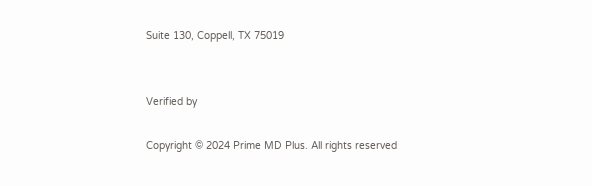Suite 130, Coppell, TX 75019


Verified by

Copyright © 2024 Prime MD Plus. All rights reserved